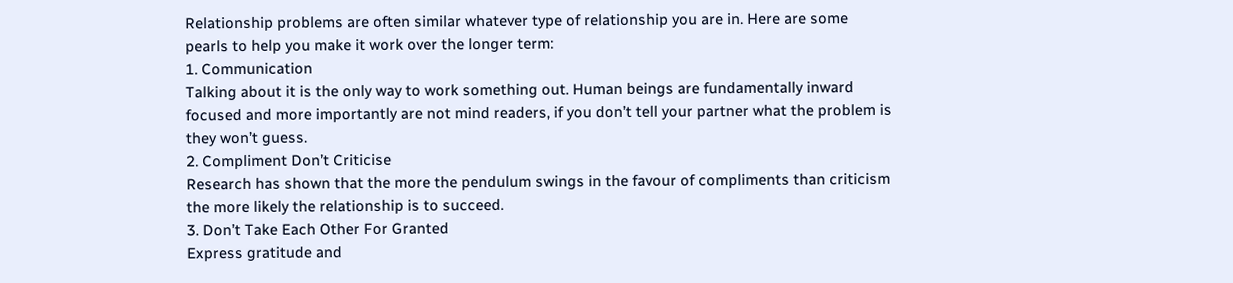Relationship problems are often similar whatever type of relationship you are in. Here are some pearls to help you make it work over the longer term:
1. Communication
Talking about it is the only way to work something out. Human beings are fundamentally inward focused and more importantly are not mind readers, if you don’t tell your partner what the problem is they won’t guess.
2. Compliment Don’t Criticise
Research has shown that the more the pendulum swings in the favour of compliments than criticism the more likely the relationship is to succeed.
3. Don’t Take Each Other For Granted
Express gratitude and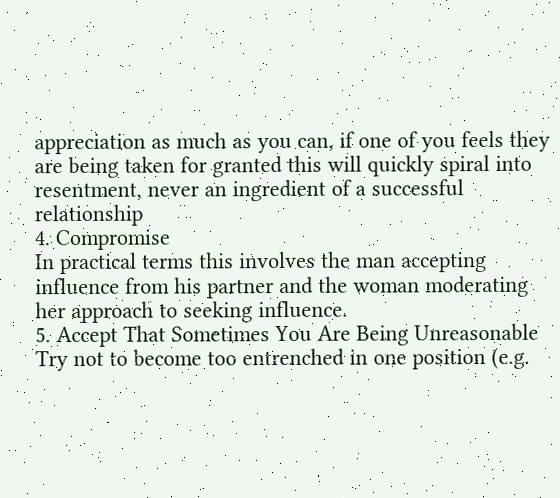appreciation as much as you can, if one of you feels they are being taken for granted this will quickly spiral into resentment, never an ingredient of a successful relationship
4. Compromise
In practical terms this involves the man accepting influence from his partner and the woman moderating her approach to seeking influence.
5. Accept That Sometimes You Are Being Unreasonable
Try not to become too entrenched in one position (e.g.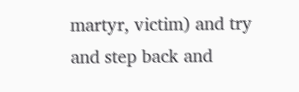martyr, victim) and try and step back and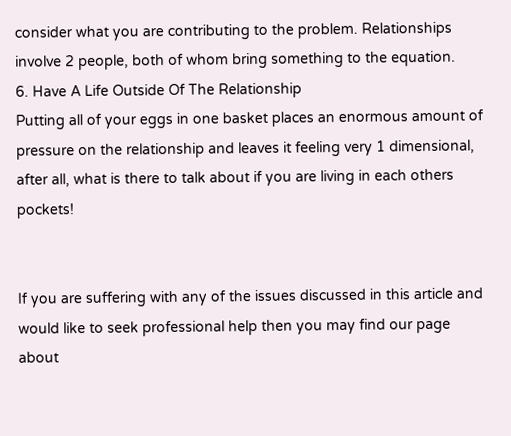consider what you are contributing to the problem. Relationships involve 2 people, both of whom bring something to the equation.
6. Have A Life Outside Of The Relationship
Putting all of your eggs in one basket places an enormous amount of pressure on the relationship and leaves it feeling very 1 dimensional, after all, what is there to talk about if you are living in each others pockets!


If you are suffering with any of the issues discussed in this article and would like to seek professional help then you may find our page about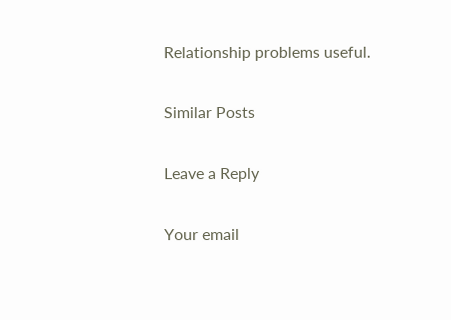Relationship problems useful.

Similar Posts

Leave a Reply

Your email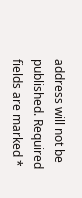address will not be published. Required fields are marked *